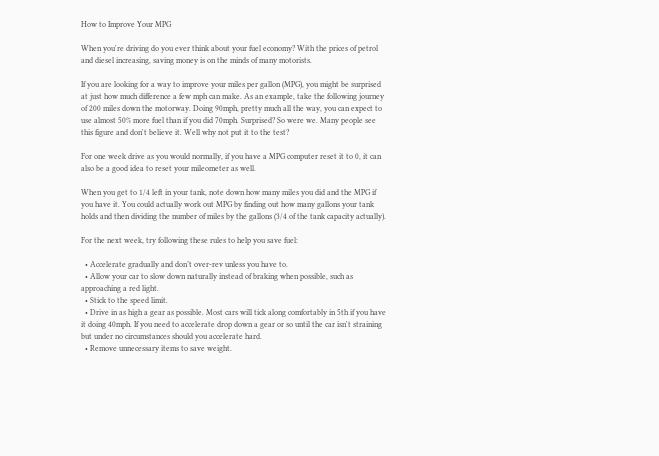How to Improve Your MPG

When you're driving do you ever think about your fuel economy? With the prices of petrol and diesel increasing, saving money is on the minds of many motorists.

If you are looking for a way to improve your miles per gallon (MPG), you might be surprised at just how much difference a few mph can make. As an example, take the following journey of 200 miles down the motorway. Doing 90mph, pretty much all the way, you can expect to use almost 50% more fuel than if you did 70mph. Surprised? So were we. Many people see this figure and don't believe it. Well why not put it to the test?

For one week drive as you would normally, if you have a MPG computer reset it to 0, it can also be a good idea to reset your mileometer as well.

When you get to 1/4 left in your tank, note down how many miles you did and the MPG if you have it. You could actually work out MPG by finding out how many gallons your tank holds and then dividing the number of miles by the gallons (3/4 of the tank capacity actually).

For the next week, try following these rules to help you save fuel:

  • Accelerate gradually and don’t over-rev unless you have to.
  • Allow your car to slow down naturally instead of braking when possible, such as approaching a red light.
  • Stick to the speed limit.
  • Drive in as high a gear as possible. Most cars will tick along comfortably in 5th if you have it doing 40mph. If you need to accelerate drop down a gear or so until the car isn't straining but under no circumstances should you accelerate hard.
  • Remove unnecessary items to save weight.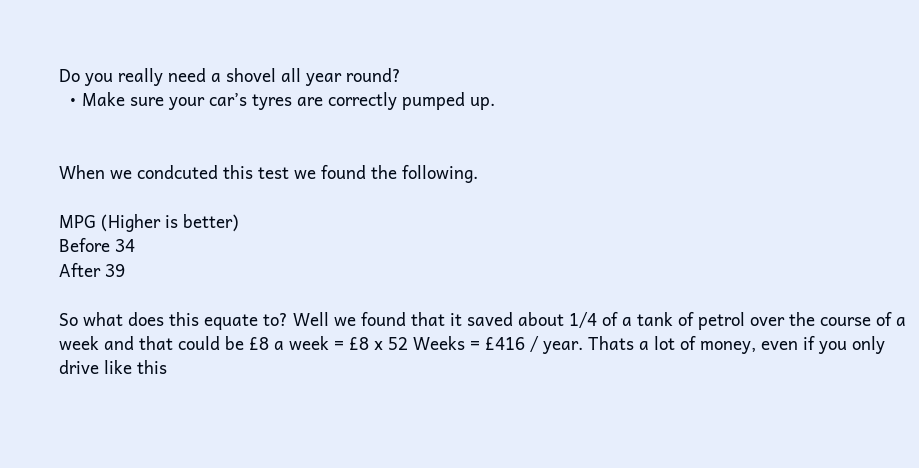Do you really need a shovel all year round?
  • Make sure your car’s tyres are correctly pumped up.


When we condcuted this test we found the following.

MPG (Higher is better)
Before 34
After 39

So what does this equate to? Well we found that it saved about 1/4 of a tank of petrol over the course of a week and that could be £8 a week = £8 x 52 Weeks = £416 / year. Thats a lot of money, even if you only drive like this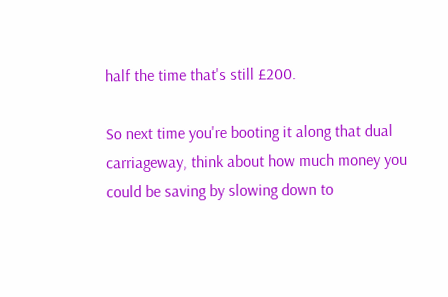half the time that's still £200.

So next time you're booting it along that dual carriageway, think about how much money you could be saving by slowing down to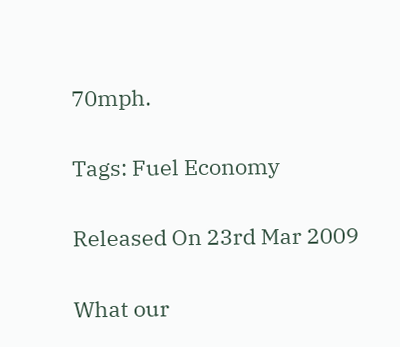70mph.

Tags: Fuel Economy

Released On 23rd Mar 2009

What our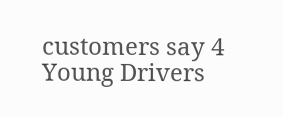customers say 4 Young Drivers